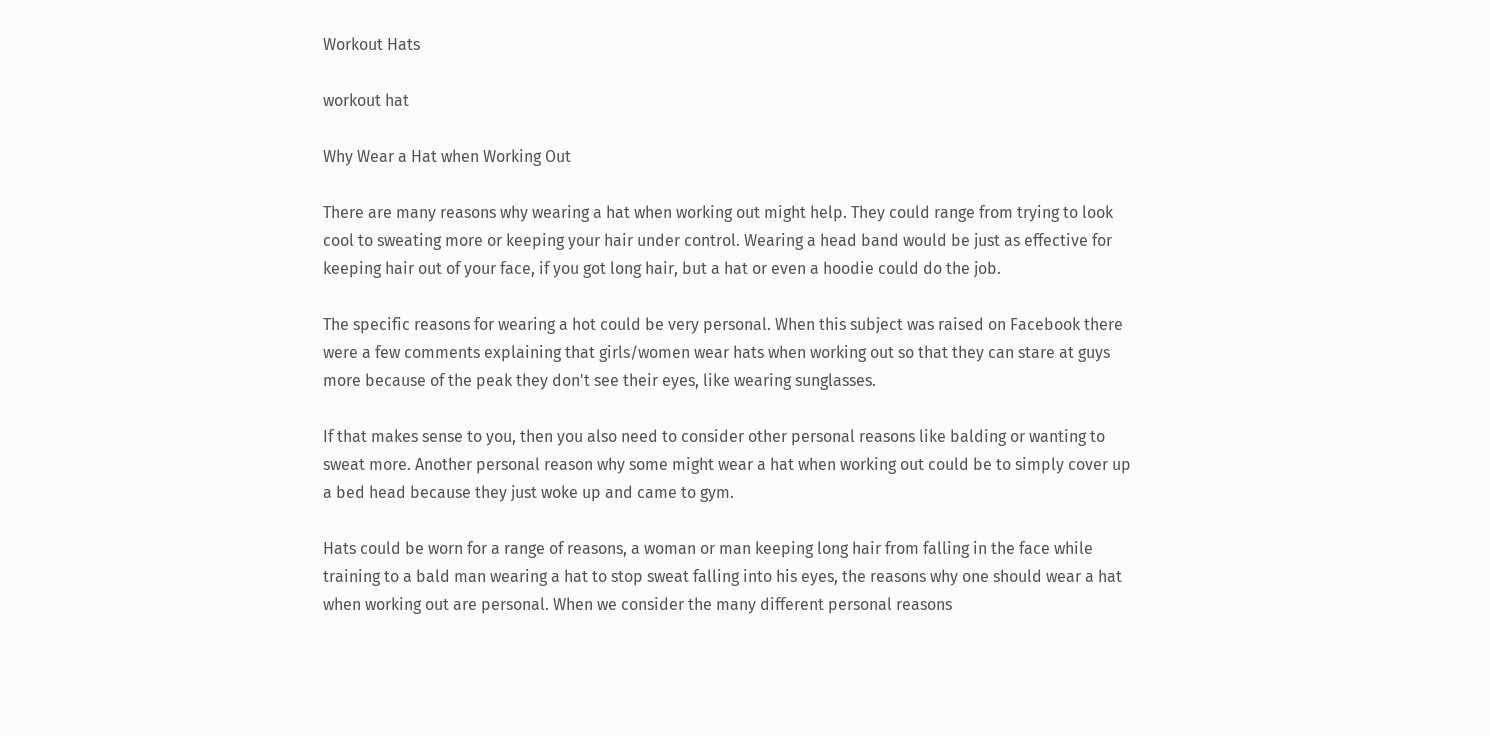Workout Hats

workout hat

Why Wear a Hat when Working Out

There are many reasons why wearing a hat when working out might help. They could range from trying to look cool to sweating more or keeping your hair under control. Wearing a head band would be just as effective for keeping hair out of your face, if you got long hair, but a hat or even a hoodie could do the job.

The specific reasons for wearing a hot could be very personal. When this subject was raised on Facebook there were a few comments explaining that girls/women wear hats when working out so that they can stare at guys more because of the peak they don't see their eyes, like wearing sunglasses.

If that makes sense to you, then you also need to consider other personal reasons like balding or wanting to sweat more. Another personal reason why some might wear a hat when working out could be to simply cover up a bed head because they just woke up and came to gym.

Hats could be worn for a range of reasons, a woman or man keeping long hair from falling in the face while training to a bald man wearing a hat to stop sweat falling into his eyes, the reasons why one should wear a hat when working out are personal. When we consider the many different personal reasons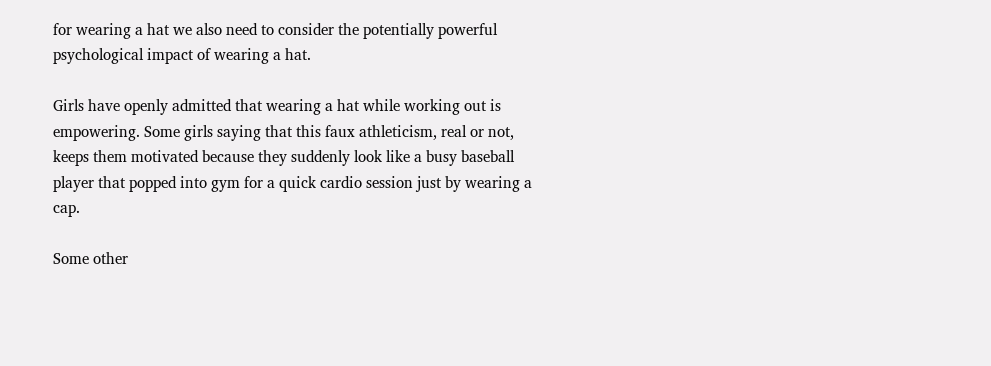for wearing a hat we also need to consider the potentially powerful psychological impact of wearing a hat.

Girls have openly admitted that wearing a hat while working out is empowering. Some girls saying that this faux athleticism, real or not, keeps them motivated because they suddenly look like a busy baseball player that popped into gym for a quick cardio session just by wearing a cap.

Some other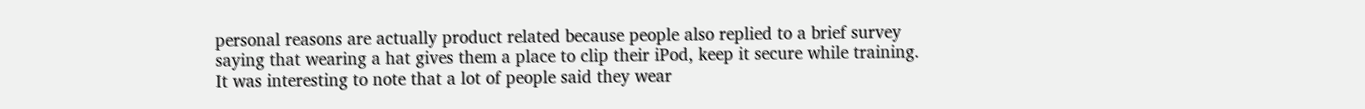personal reasons are actually product related because people also replied to a brief survey saying that wearing a hat gives them a place to clip their iPod, keep it secure while training. It was interesting to note that a lot of people said they wear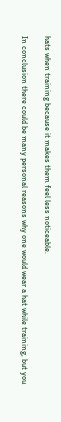hats when training because it makes them feel less noticeable.

In conclusion there could be many personal reasons why one would wear a hat while training, but you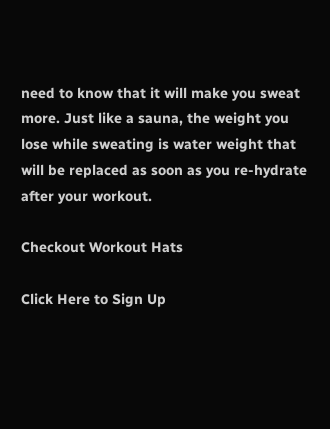need to know that it will make you sweat more. Just like a sauna, the weight you lose while sweating is water weight that will be replaced as soon as you re-hydrate after your workout.

Checkout Workout Hats

Click Here to Sign Up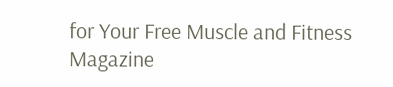for Your Free Muscle and Fitness Magazine